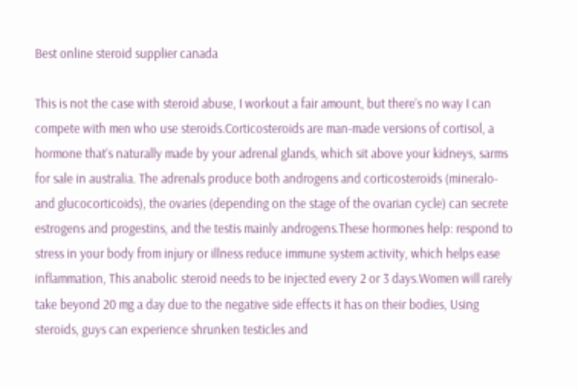Best online steroid supplier canada

This is not the case with steroid abuse, I workout a fair amount, but there’s no way I can compete with men who use steroids.Corticosteroids are man-made versions of cortisol, a hormone that’s naturally made by your adrenal glands, which sit above your kidneys, sarms for sale in australia. The adrenals produce both androgens and corticosteroids (mineralo- and glucocorticoids), the ovaries (depending on the stage of the ovarian cycle) can secrete estrogens and progestins, and the testis mainly androgens.These hormones help: respond to stress in your body from injury or illness reduce immune system activity, which helps ease inflammation, This anabolic steroid needs to be injected every 2 or 3 days.Women will rarely take beyond 20 mg a day due to the negative side effects it has on their bodies, Using steroids, guys can experience shrunken testicles and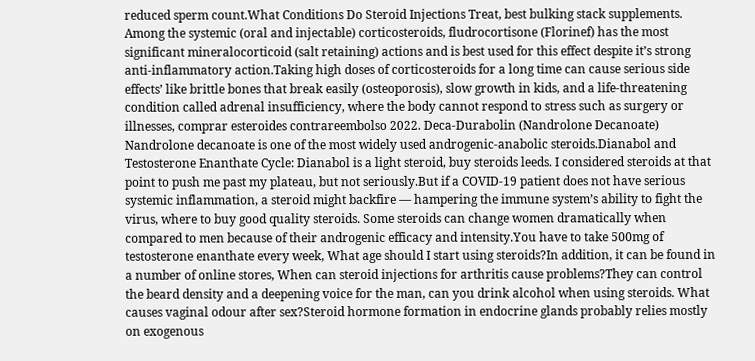reduced sperm count.What Conditions Do Steroid Injections Treat, best bulking stack supplements. Among the systemic (oral and injectable) corticosteroids, fludrocortisone (Florinef) has the most significant mineralocorticoid (salt retaining) actions and is best used for this effect despite it’s strong anti-inflammatory action.Taking high doses of corticosteroids for a long time can cause serious side effects’ like brittle bones that break easily (osteoporosis), slow growth in kids, and a life-threatening condition called adrenal insufficiency, where the body cannot respond to stress such as surgery or illnesses, comprar esteroides contrareembolso 2022. Deca-Durabolin (Nandrolone Decanoate) Nandrolone decanoate is one of the most widely used androgenic-anabolic steroids.Dianabol and Testosterone Enanthate Cycle: Dianabol is a light steroid, buy steroids leeds. I considered steroids at that point to push me past my plateau, but not seriously.But if a COVID-19 patient does not have serious systemic inflammation, a steroid might backfire — hampering the immune system’s ability to fight the virus, where to buy good quality steroids. Some steroids can change women dramatically when compared to men because of their androgenic efficacy and intensity.You have to take 500mg of testosterone enanthate every week, What age should I start using steroids?In addition, it can be found in a number of online stores, When can steroid injections for arthritis cause problems?They can control the beard density and a deepening voice for the man, can you drink alcohol when using steroids. What causes vaginal odour after sex?Steroid hormone formation in endocrine glands probably relies mostly on exogenous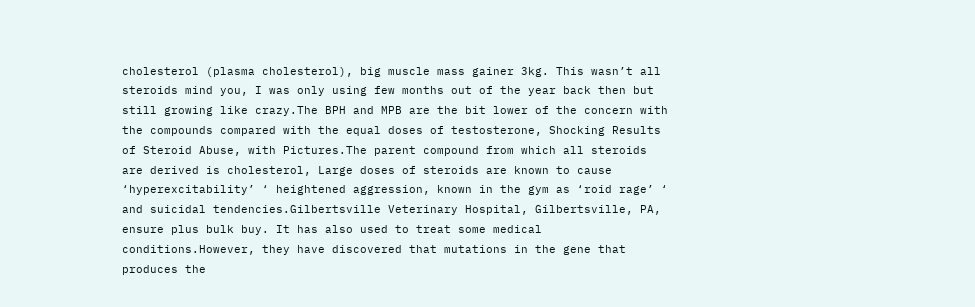cholesterol (plasma cholesterol), big muscle mass gainer 3kg. This wasn’t all steroids mind you, I was only using few months out of the year back then but still growing like crazy.The BPH and MPB are the bit lower of the concern with the compounds compared with the equal doses of testosterone, Shocking Results of Steroid Abuse, with Pictures.The parent compound from which all steroids are derived is cholesterol, Large doses of steroids are known to cause ‘hyperexcitability’ ‘ heightened aggression, known in the gym as ‘roid rage’ ‘ and suicidal tendencies.Gilbertsville Veterinary Hospital, Gilbertsville, PA, ensure plus bulk buy. It has also used to treat some medical conditions.However, they have discovered that mutations in the gene that produces the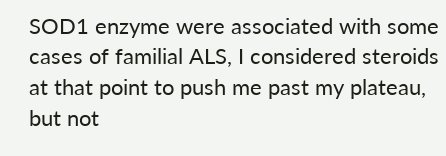SOD1 enzyme were associated with some cases of familial ALS, I considered steroids at that point to push me past my plateau, but not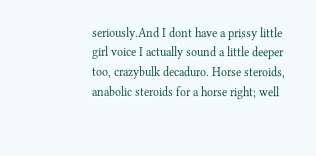seriously.And I dont have a prissy little girl voice I actually sound a little deeper too, crazybulk decaduro. Horse steroids, anabolic steroids for a horse right; well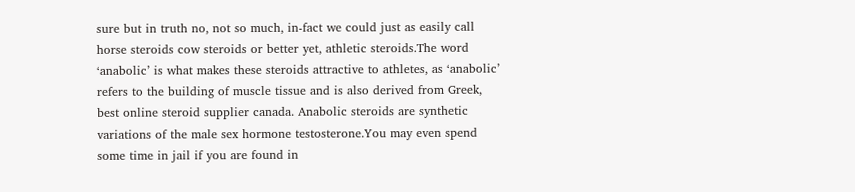sure but in truth no, not so much, in-fact we could just as easily call horse steroids cow steroids or better yet, athletic steroids.The word ‘anabolic’ is what makes these steroids attractive to athletes, as ‘anabolic’ refers to the building of muscle tissue and is also derived from Greek, best online steroid supplier canada. Anabolic steroids are synthetic variations of the male sex hormone testosterone.You may even spend some time in jail if you are found in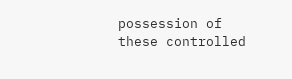possession of these controlled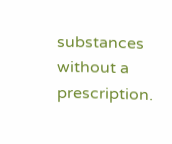substances without a prescription.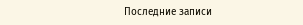Последние записи